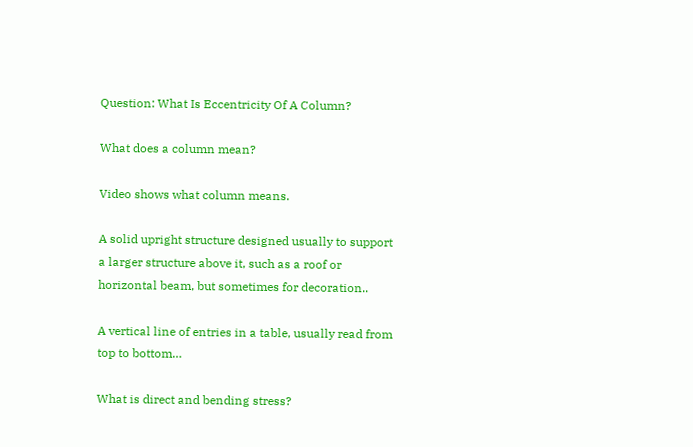Question: What Is Eccentricity Of A Column?

What does a column mean?

Video shows what column means.

A solid upright structure designed usually to support a larger structure above it, such as a roof or horizontal beam, but sometimes for decoration..

A vertical line of entries in a table, usually read from top to bottom…

What is direct and bending stress?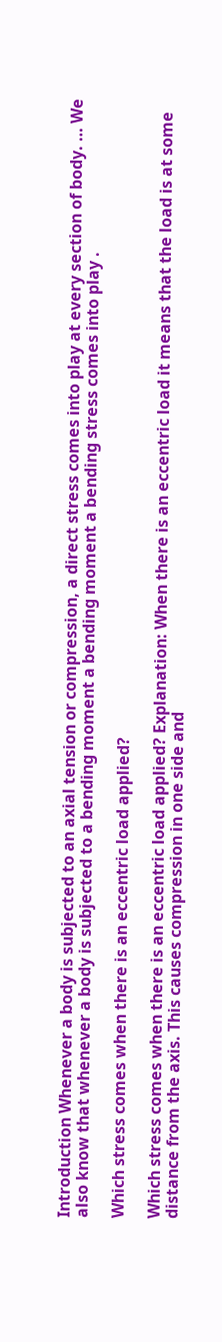Introduction Whenever a body is subjected to an axial tension or compression, a direct stress comes into play at every section of body. … We also know that whenever a body is subjected to a bending moment a bending moment a bending stress comes into play .

Which stress comes when there is an eccentric load applied?

Which stress comes when there is an eccentric load applied? Explanation: When there is an eccentric load it means that the load is at some distance from the axis. This causes compression in one side and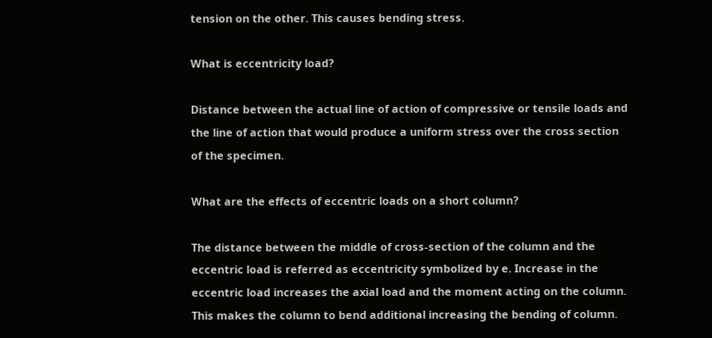tension on the other. This causes bending stress.

What is eccentricity load?

Distance between the actual line of action of compressive or tensile loads and the line of action that would produce a uniform stress over the cross section of the specimen.

What are the effects of eccentric loads on a short column?

The distance between the middle of cross-section of the column and the eccentric load is referred as eccentricity symbolized by e. Increase in the eccentric load increases the axial load and the moment acting on the column. This makes the column to bend additional increasing the bending of column.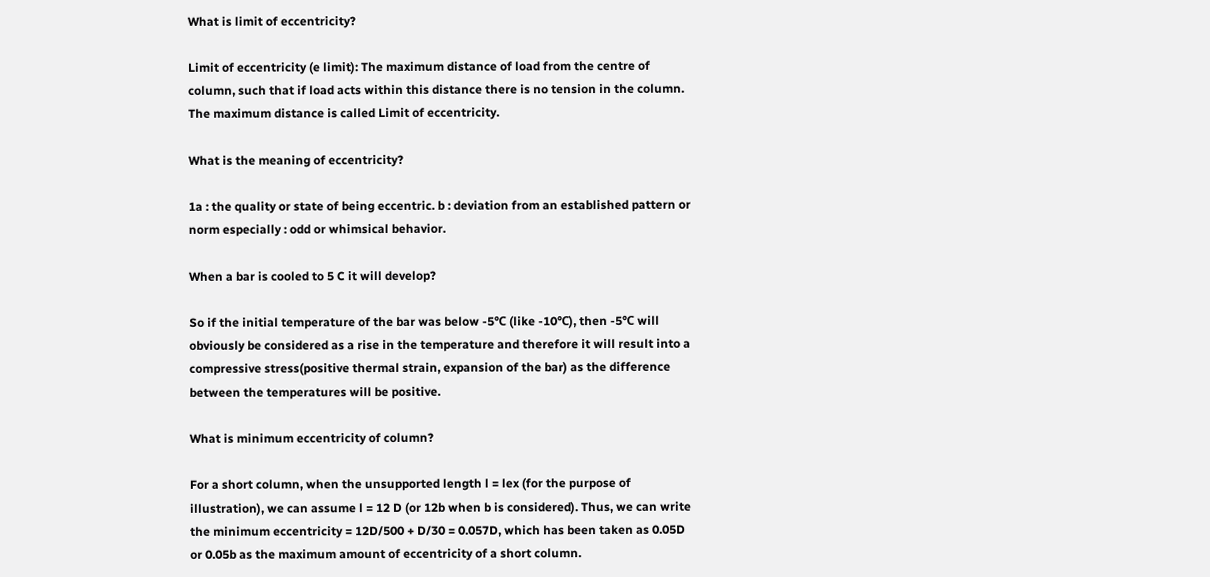What is limit of eccentricity?

Limit of eccentricity (e limit): The maximum distance of load from the centre of column, such that if load acts within this distance there is no tension in the column. The maximum distance is called Limit of eccentricity.

What is the meaning of eccentricity?

1a : the quality or state of being eccentric. b : deviation from an established pattern or norm especially : odd or whimsical behavior.

When a bar is cooled to 5 C it will develop?

So if the initial temperature of the bar was below -5℃ (like -10℃), then -5℃ will obviously be considered as a rise in the temperature and therefore it will result into a compressive stress(positive thermal strain, expansion of the bar) as the difference between the temperatures will be positive.

What is minimum eccentricity of column?

For a short column, when the unsupported length l = lex (for the purpose of illustration), we can assume l = 12 D (or 12b when b is considered). Thus, we can write the minimum eccentricity = 12D/500 + D/30 = 0.057D, which has been taken as 0.05D or 0.05b as the maximum amount of eccentricity of a short column.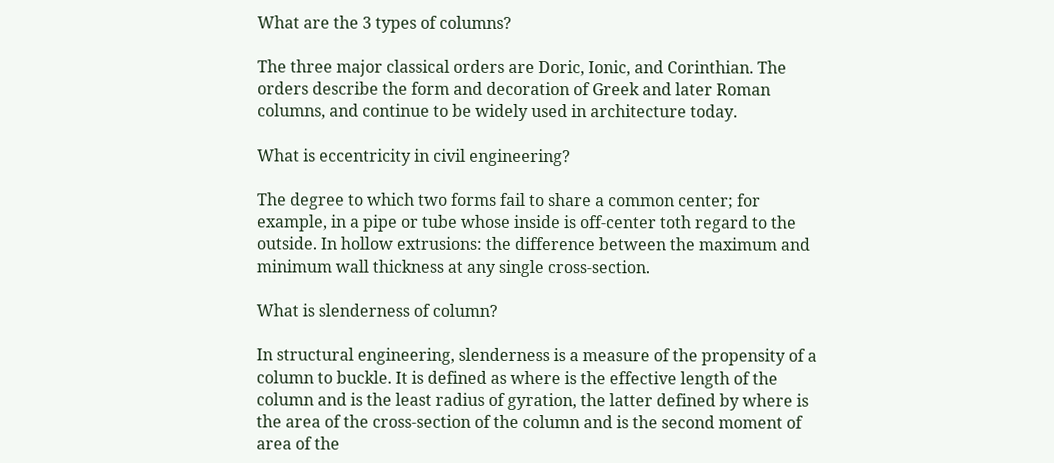What are the 3 types of columns?

The three major classical orders are Doric, Ionic, and Corinthian. The orders describe the form and decoration of Greek and later Roman columns, and continue to be widely used in architecture today.

What is eccentricity in civil engineering?

The degree to which two forms fail to share a common center; for example, in a pipe or tube whose inside is off-center toth regard to the outside. In hollow extrusions: the difference between the maximum and minimum wall thickness at any single cross-section.

What is slenderness of column?

In structural engineering, slenderness is a measure of the propensity of a column to buckle. It is defined as where is the effective length of the column and is the least radius of gyration, the latter defined by where is the area of the cross-section of the column and is the second moment of area of the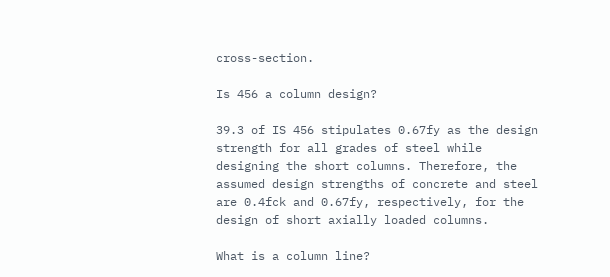cross-section.

Is 456 a column design?

39.3 of IS 456 stipulates 0.67fy as the design strength for all grades of steel while designing the short columns. Therefore, the assumed design strengths of concrete and steel are 0.4fck and 0.67fy, respectively, for the design of short axially loaded columns.

What is a column line?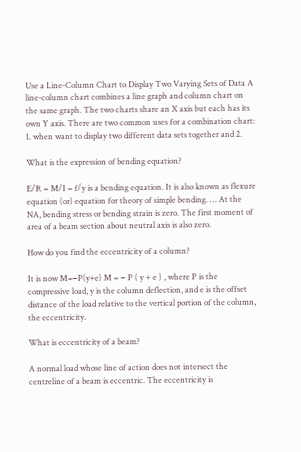Use a Line-Column Chart to Display Two Varying Sets of Data A line-column chart combines a line graph and column chart on the same graph. The two charts share an X axis but each has its own Y axis. There are two common uses for a combination chart: 1. when want to display two different data sets together and 2.

What is the expression of bending equation?

E/R = M/I = f/y is a bending equation. It is also known as flexure equation (or) equation for theory of simple bending. … At the NA, bending stress or bending strain is zero. The first moment of area of a beam section about neutral axis is also zero.

How do you find the eccentricity of a column?

It is now M=−P(y+e) M = − P ( y + e ) , where P is the compressive load, y is the column deflection, and e is the offset distance of the load relative to the vertical portion of the column, the eccentricity.

What is eccentricity of a beam?

A normal load whose line of action does not intersect the centreline of a beam is eccentric. The eccentricity is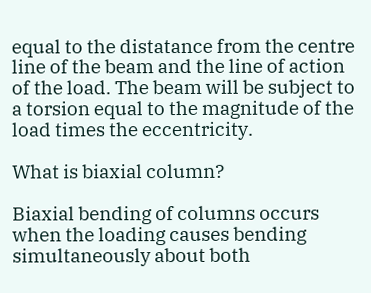equal to the distatance from the centre line of the beam and the line of action of the load. The beam will be subject to a torsion equal to the magnitude of the load times the eccentricity.

What is biaxial column?

Biaxial bending of columns occurs when the loading causes bending simultaneously about both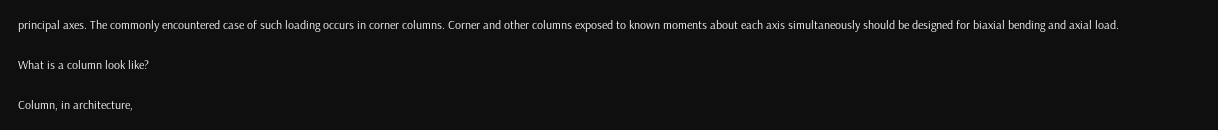principal axes. The commonly encountered case of such loading occurs in corner columns. Corner and other columns exposed to known moments about each axis simultaneously should be designed for biaxial bending and axial load.

What is a column look like?

Column, in architecture,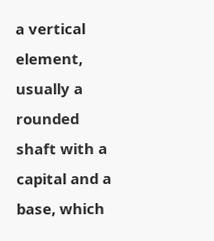a vertical element, usually a rounded shaft with a capital and a base, which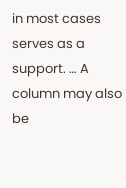in most cases serves as a support. … A column may also be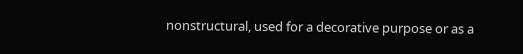nonstructural, used for a decorative purpose or as a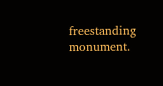freestanding monument.